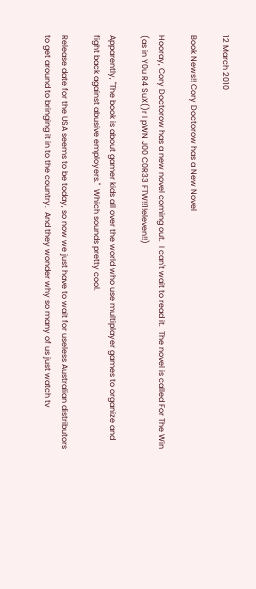12 March 2010

Book News!! Cory Doctorow has a New Novel

Hooray, Cory Doctorow has a new novel coming out.  I can't wait to read it.  The novel is called For The Win (as in Y0u R4 SuX()r I pWN J00 C0R33 FTW!!1!eleven!!)

Apparently, "The book is about gamer kids all over the world who use multiplayer games to organize and fight back against abusive employers."  Which sounds pretty cool.

Release date for the USA seems to be today, so now we just have to wait for useless Australian distributors to get around to bringing it in to the country.  And they wonder why so many of us just watch tv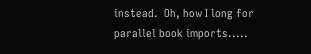instead.  Oh, how I long for parallel book imports.....